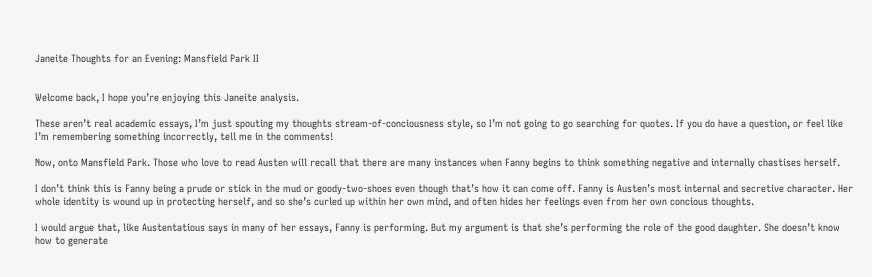Janeite Thoughts for an Evening: Mansfield Park II


Welcome back, I hope you’re enjoying this Janeite analysis.

These aren’t real academic essays, I’m just spouting my thoughts stream-of-conciousness style, so I’m not going to go searching for quotes. If you do have a question, or feel like I’m remembering something incorrectly, tell me in the comments!

Now, onto Mansfield Park. Those who love to read Austen will recall that there are many instances when Fanny begins to think something negative and internally chastises herself.

I don’t think this is Fanny being a prude or stick in the mud or goody-two-shoes even though that’s how it can come off. Fanny is Austen’s most internal and secretive character. Her whole identity is wound up in protecting herself, and so she’s curled up within her own mind, and often hides her feelings even from her own concious thoughts.

I would argue that, like Austentatious says in many of her essays, Fanny is performing. But my argument is that she’s performing the role of the good daughter. She doesn’t know how to generate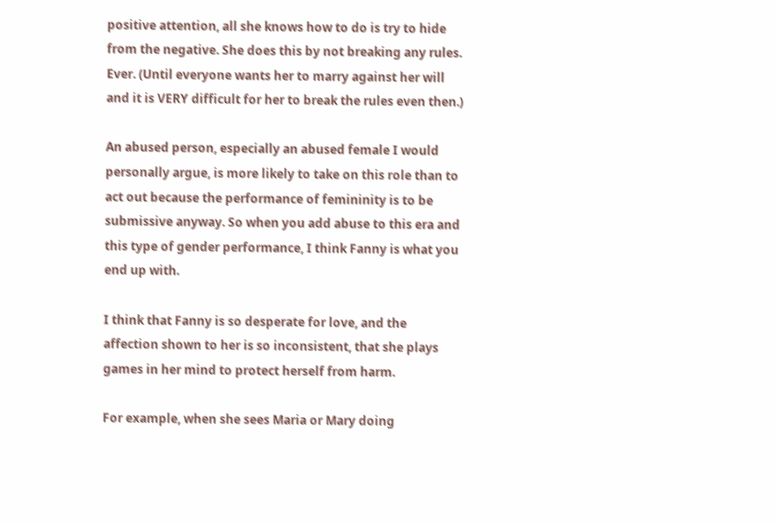positive attention, all she knows how to do is try to hide from the negative. She does this by not breaking any rules. Ever. (Until everyone wants her to marry against her will and it is VERY difficult for her to break the rules even then.)

An abused person, especially an abused female I would personally argue, is more likely to take on this role than to act out because the performance of femininity is to be submissive anyway. So when you add abuse to this era and this type of gender performance, I think Fanny is what you end up with.

I think that Fanny is so desperate for love, and the affection shown to her is so inconsistent, that she plays games in her mind to protect herself from harm.

For example, when she sees Maria or Mary doing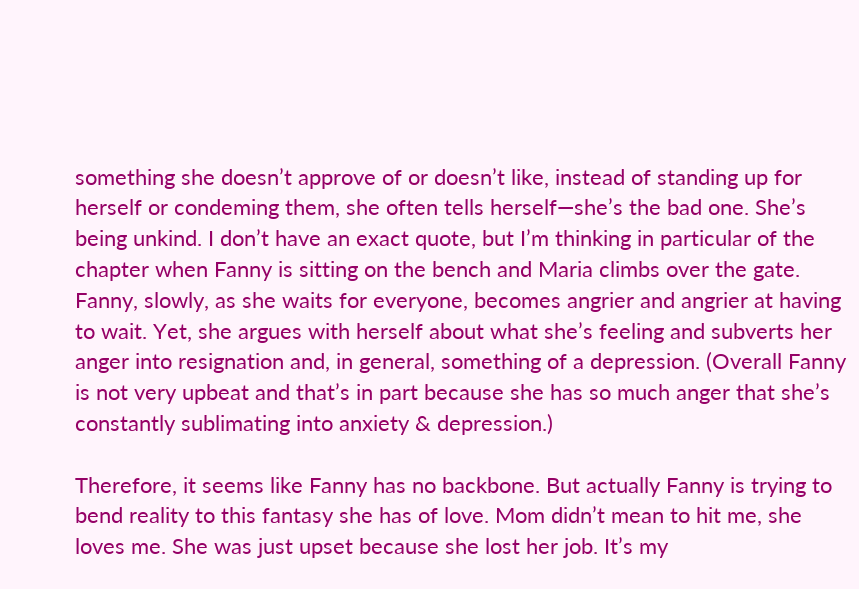something she doesn’t approve of or doesn’t like, instead of standing up for herself or condeming them, she often tells herself—she’s the bad one. She’s being unkind. I don’t have an exact quote, but I’m thinking in particular of the chapter when Fanny is sitting on the bench and Maria climbs over the gate. Fanny, slowly, as she waits for everyone, becomes angrier and angrier at having to wait. Yet, she argues with herself about what she’s feeling and subverts her anger into resignation and, in general, something of a depression. (Overall Fanny is not very upbeat and that’s in part because she has so much anger that she’s constantly sublimating into anxiety & depression.)

Therefore, it seems like Fanny has no backbone. But actually Fanny is trying to bend reality to this fantasy she has of love. Mom didn’t mean to hit me, she loves me. She was just upset because she lost her job. It’s my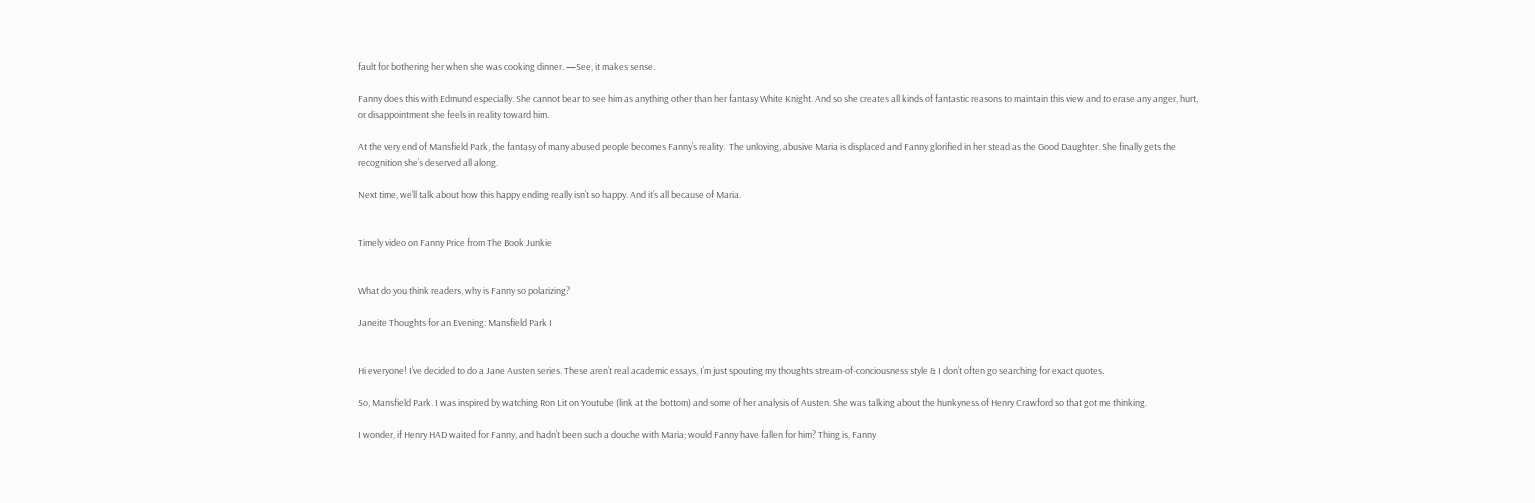fault for bothering her when she was cooking dinner. —See, it makes sense.

Fanny does this with Edmund especially. She cannot bear to see him as anything other than her fantasy White Knight. And so she creates all kinds of fantastic reasons to maintain this view and to erase any anger, hurt, or disappointment she feels in reality toward him.

At the very end of Mansfield Park, the fantasy of many abused people becomes Fanny’s reality.  The unloving, abusive Maria is displaced and Fanny glorified in her stead as the Good Daughter. She finally gets the recognition she’s deserved all along.

Next time, we’ll talk about how this happy ending really isn’t so happy. And it’s all because of Maria.


Timely video on Fanny Price from The Book Junkie


What do you think readers, why is Fanny so polarizing?

Janeite Thoughts for an Evening: Mansfield Park I


Hi everyone! I’ve decided to do a Jane Austen series. These aren’t real academic essays, I’m just spouting my thoughts stream-of-conciousness style & I don’t often go searching for exact quotes.

So, Mansfield Park. I was inspired by watching Ron Lit on Youtube (link at the bottom) and some of her analysis of Austen. She was talking about the hunkyness of Henry Crawford so that got me thinking.

I wonder, if Henry HAD waited for Fanny, and hadn’t been such a douche with Maria; would Fanny have fallen for him? Thing is, Fanny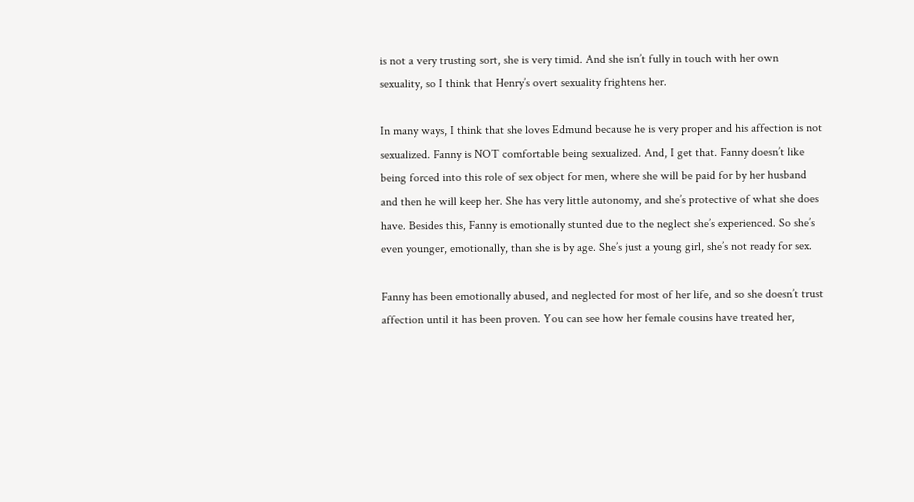is not a very trusting sort, she is very timid. And she isn’t fully in touch with her own sexuality, so I think that Henry’s overt sexuality frightens her.

In many ways, I think that she loves Edmund because he is very proper and his affection is not sexualized. Fanny is NOT comfortable being sexualized. And, I get that. Fanny doesn’t like being forced into this role of sex object for men, where she will be paid for by her husband and then he will keep her. She has very little autonomy, and she’s protective of what she does have. Besides this, Fanny is emotionally stunted due to the neglect she’s experienced. So she’s even younger, emotionally, than she is by age. She’s just a young girl, she’s not ready for sex.

Fanny has been emotionally abused, and neglected for most of her life, and so she doesn’t trust affection until it has been proven. You can see how her female cousins have treated her,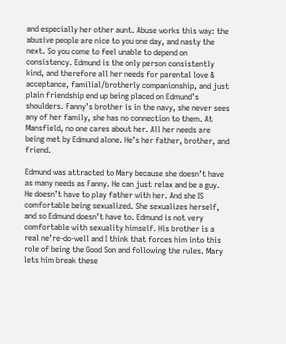and especially her other aunt. Abuse works this way: the abusive people are nice to you one day, and nasty the next. So you come to feel unable to depend on consistency. Edmund is the only person consistently kind, and therefore all her needs for parental love & acceptance, familial/brotherly companionship, and just plain friendship end up being placed on Edmund’s shoulders. Fanny’s brother is in the navy, she never sees any of her family, she has no connection to them. At Mansfield, no one cares about her. All her needs are being met by Edmund alone. He’s her father, brother, and friend.

Edmund was attracted to Mary because she doesn’t have as many needs as Fanny. He can just relax and be a guy. He doesn’t have to play father with her. And she IS comfortable being sexualized. She sexualizes herself, and so Edmund doesn’t have to. Edmund is not very comfortable with sexuality himself. His brother is a real ne’re-do-well and I think that forces him into this role of being the Good Son and following the rules. Mary lets him break these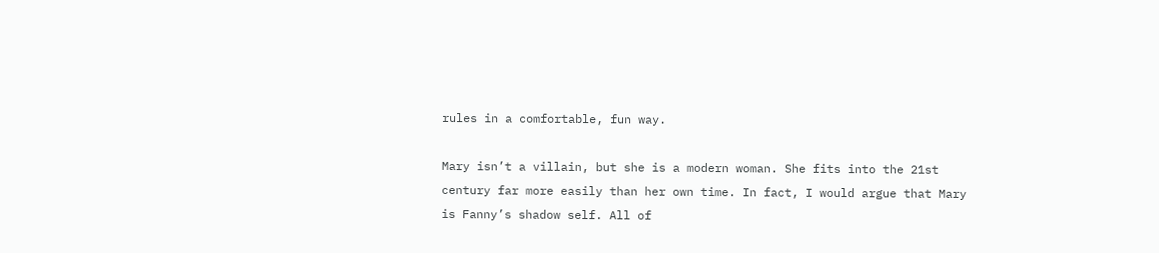rules in a comfortable, fun way.

Mary isn’t a villain, but she is a modern woman. She fits into the 21st century far more easily than her own time. In fact, I would argue that Mary is Fanny’s shadow self. All of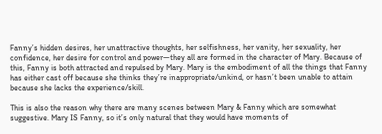Fanny’s hidden desires, her unattractive thoughts, her selfishness, her vanity, her sexuality, her confidence, her desire for control and power—they all are formed in the character of Mary. Because of this, Fanny is both attracted and repulsed by Mary. Mary is the embodiment of all the things that Fanny has either cast off because she thinks they’re inappropriate/unkind, or hasn’t been unable to attain because she lacks the experience/skill.

This is also the reason why there are many scenes between Mary & Fanny which are somewhat suggestive. Mary IS Fanny, so it’s only natural that they would have moments of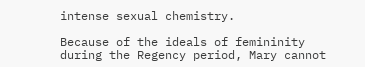intense sexual chemistry.

Because of the ideals of femininity during the Regency period, Mary cannot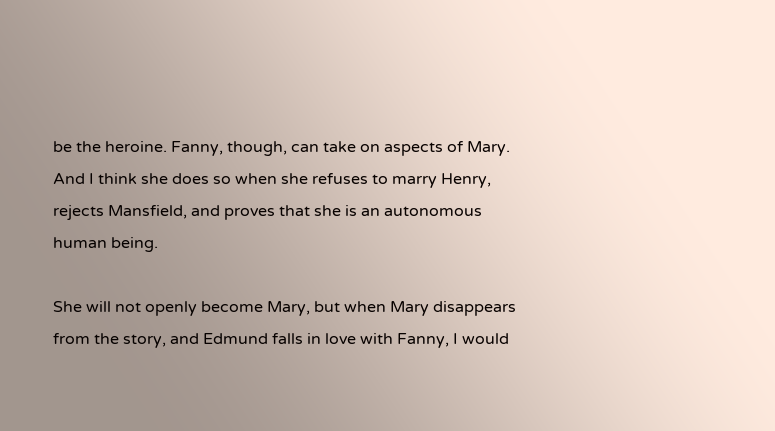be the heroine. Fanny, though, can take on aspects of Mary. And I think she does so when she refuses to marry Henry, rejects Mansfield, and proves that she is an autonomous human being.

She will not openly become Mary, but when Mary disappears from the story, and Edmund falls in love with Fanny, I would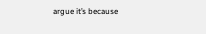argue it’s because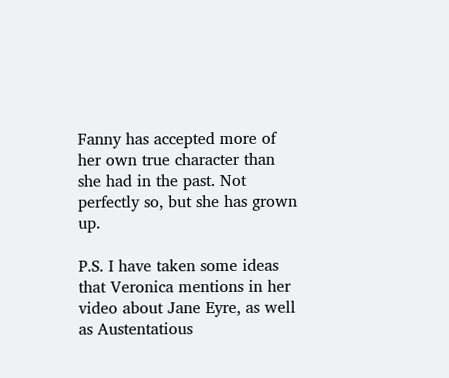Fanny has accepted more of her own true character than she had in the past. Not perfectly so, but she has grown up.

P.S. I have taken some ideas that Veronica mentions in her video about Jane Eyre, as well as Austentatious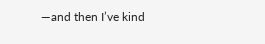—and then I’ve kind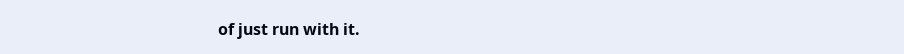of just run with it.